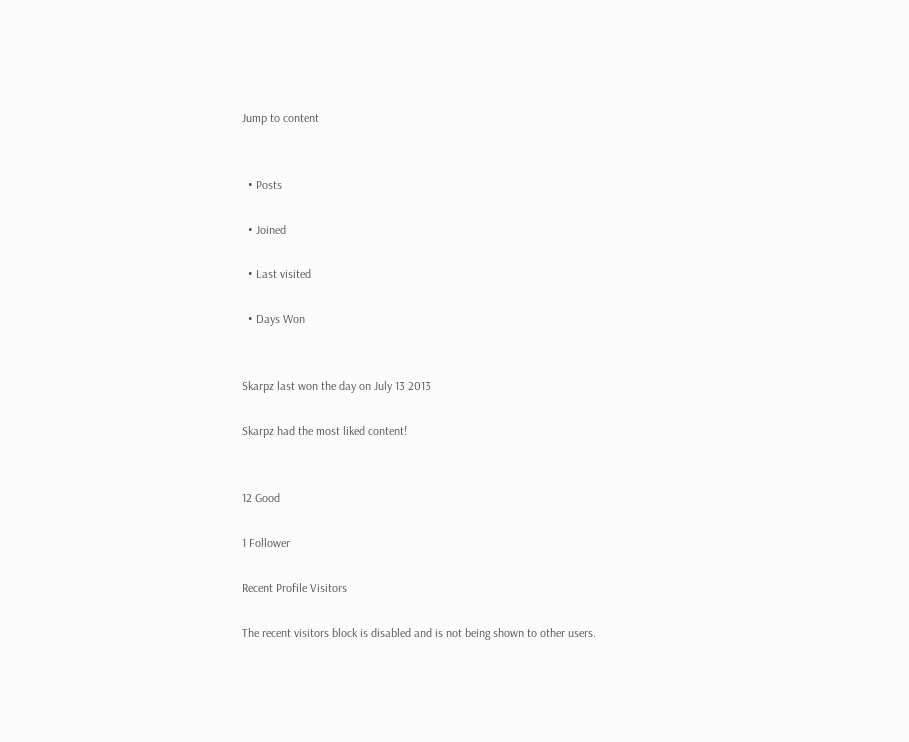Jump to content


  • Posts

  • Joined

  • Last visited

  • Days Won


Skarpz last won the day on July 13 2013

Skarpz had the most liked content!


12 Good

1 Follower

Recent Profile Visitors

The recent visitors block is disabled and is not being shown to other users.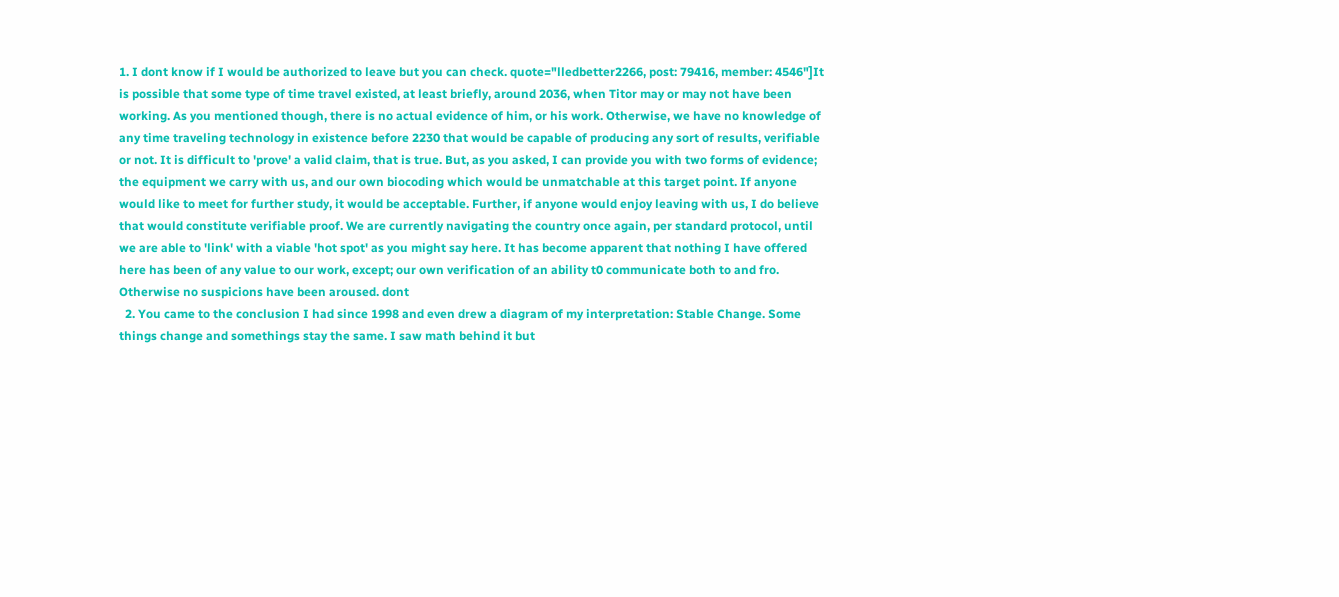1. I dont know if I would be authorized to leave but you can check. quote="lledbetter2266, post: 79416, member: 4546"]It is possible that some type of time travel existed, at least briefly, around 2036, when Titor may or may not have been working. As you mentioned though, there is no actual evidence of him, or his work. Otherwise, we have no knowledge of any time traveling technology in existence before 2230 that would be capable of producing any sort of results, verifiable or not. It is difficult to 'prove' a valid claim, that is true. But, as you asked, I can provide you with two forms of evidence; the equipment we carry with us, and our own biocoding which would be unmatchable at this target point. If anyone would like to meet for further study, it would be acceptable. Further, if anyone would enjoy leaving with us, I do believe that would constitute verifiable proof. We are currently navigating the country once again, per standard protocol, until we are able to 'link' with a viable 'hot spot' as you might say here. It has become apparent that nothing I have offered here has been of any value to our work, except; our own verification of an ability t0 communicate both to and fro. Otherwise no suspicions have been aroused. dont
  2. You came to the conclusion I had since 1998 and even drew a diagram of my interpretation: Stable Change. Some things change and somethings stay the same. I saw math behind it but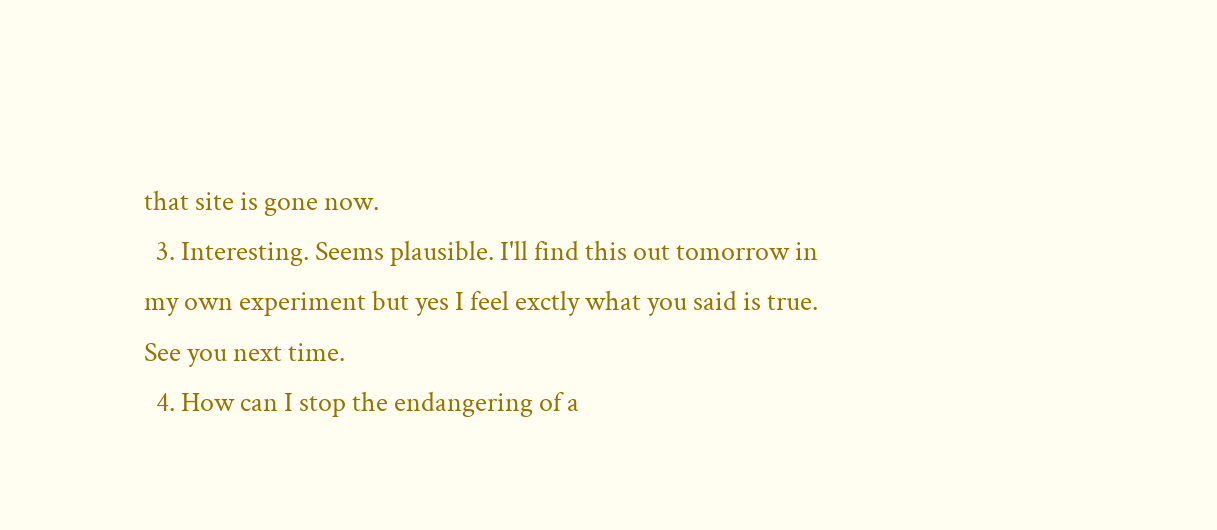that site is gone now.
  3. Interesting. Seems plausible. I'll find this out tomorrow in my own experiment but yes I feel exctly what you said is true. See you next time.
  4. How can I stop the endangering of a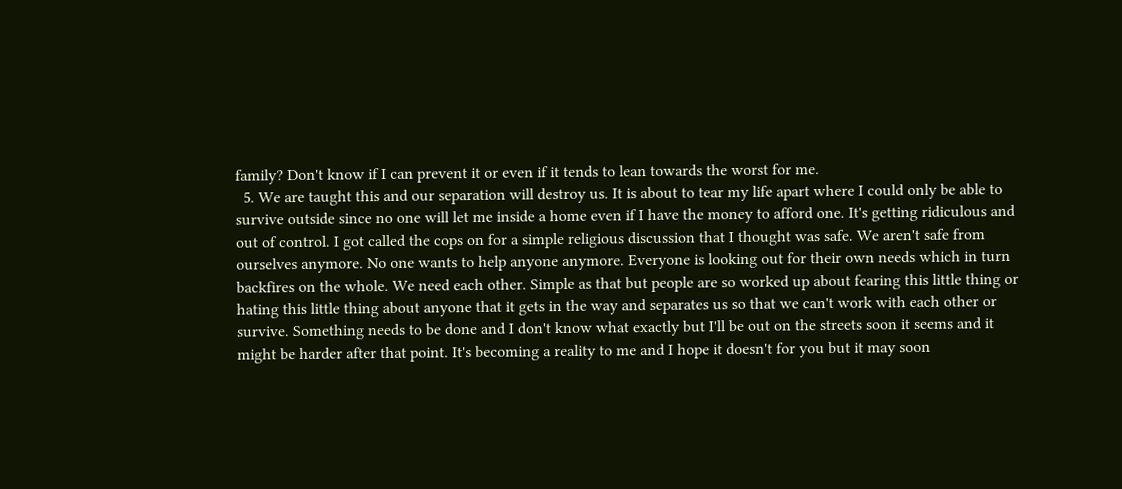family? Don't know if I can prevent it or even if it tends to lean towards the worst for me.
  5. We are taught this and our separation will destroy us. It is about to tear my life apart where I could only be able to survive outside since no one will let me inside a home even if I have the money to afford one. It's getting ridiculous and out of control. I got called the cops on for a simple religious discussion that I thought was safe. We aren't safe from ourselves anymore. No one wants to help anyone anymore. Everyone is looking out for their own needs which in turn backfires on the whole. We need each other. Simple as that but people are so worked up about fearing this little thing or hating this little thing about anyone that it gets in the way and separates us so that we can't work with each other or survive. Something needs to be done and I don't know what exactly but I'll be out on the streets soon it seems and it might be harder after that point. It's becoming a reality to me and I hope it doesn't for you but it may soon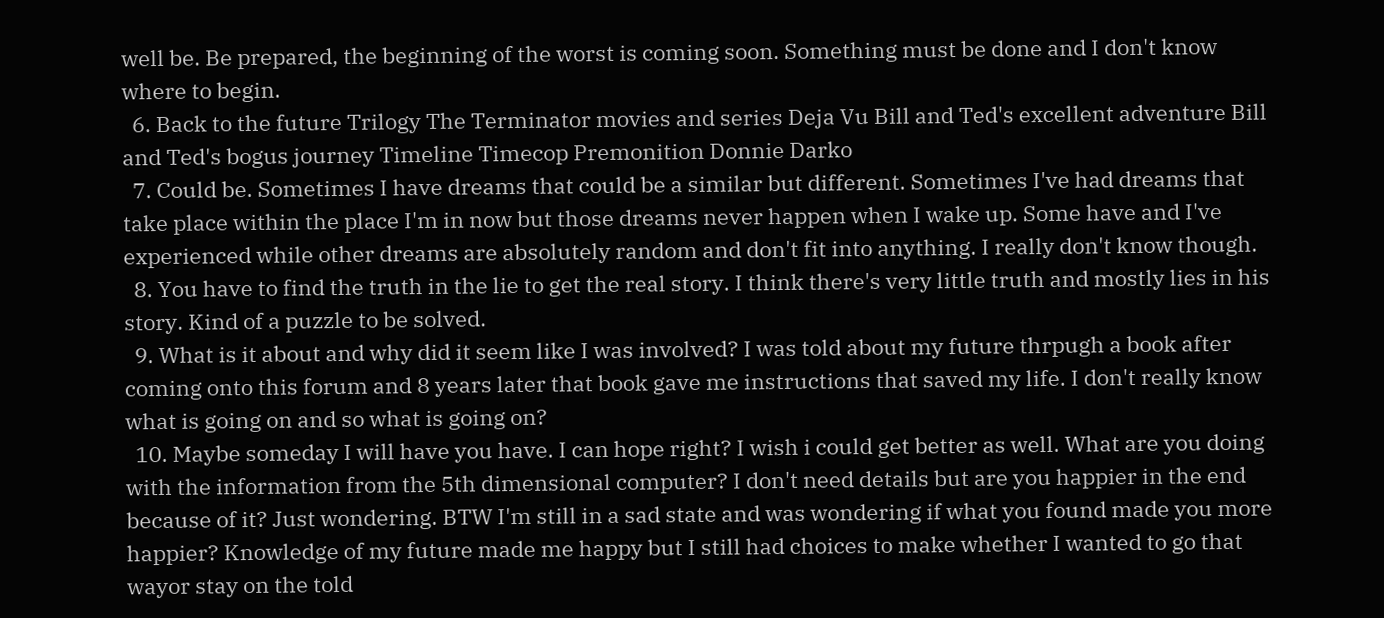well be. Be prepared, the beginning of the worst is coming soon. Something must be done and I don't know where to begin.
  6. Back to the future Trilogy The Terminator movies and series Deja Vu Bill and Ted's excellent adventure Bill and Ted's bogus journey Timeline Timecop Premonition Donnie Darko
  7. Could be. Sometimes I have dreams that could be a similar but different. Sometimes I've had dreams that take place within the place I'm in now but those dreams never happen when I wake up. Some have and I've experienced while other dreams are absolutely random and don't fit into anything. I really don't know though.
  8. You have to find the truth in the lie to get the real story. I think there's very little truth and mostly lies in his story. Kind of a puzzle to be solved.
  9. What is it about and why did it seem like I was involved? I was told about my future thrpugh a book after coming onto this forum and 8 years later that book gave me instructions that saved my life. I don't really know what is going on and so what is going on?
  10. Maybe someday I will have you have. I can hope right? I wish i could get better as well. What are you doing with the information from the 5th dimensional computer? I don't need details but are you happier in the end because of it? Just wondering. BTW I'm still in a sad state and was wondering if what you found made you more happier? Knowledge of my future made me happy but I still had choices to make whether I wanted to go that wayor stay on the told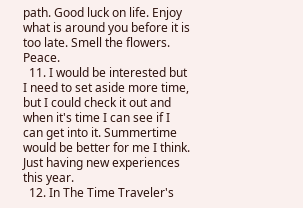path. Good luck on life. Enjoy what is around you before it is too late. Smell the flowers. Peace.
  11. I would be interested but I need to set aside more time, but I could check it out and when it's time I can see if I can get into it. Summertime would be better for me I think. Just having new experiences this year.
  12. In The Time Traveler's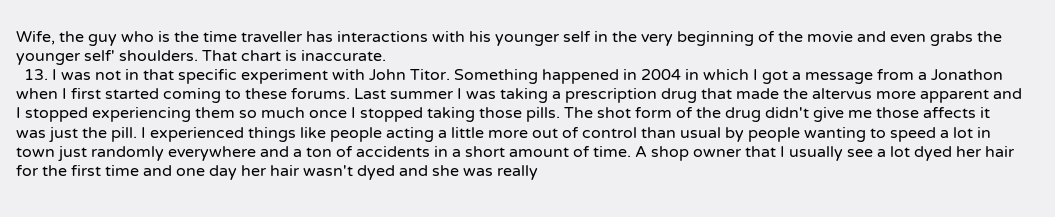Wife, the guy who is the time traveller has interactions with his younger self in the very beginning of the movie and even grabs the younger self' shoulders. That chart is inaccurate.
  13. I was not in that specific experiment with John Titor. Something happened in 2004 in which I got a message from a Jonathon when I first started coming to these forums. Last summer I was taking a prescription drug that made the altervus more apparent and I stopped experiencing them so much once I stopped taking those pills. The shot form of the drug didn't give me those affects it was just the pill. I experienced things like people acting a little more out of control than usual by people wanting to speed a lot in town just randomly everywhere and a ton of accidents in a short amount of time. A shop owner that I usually see a lot dyed her hair for the first time and one day her hair wasn't dyed and she was really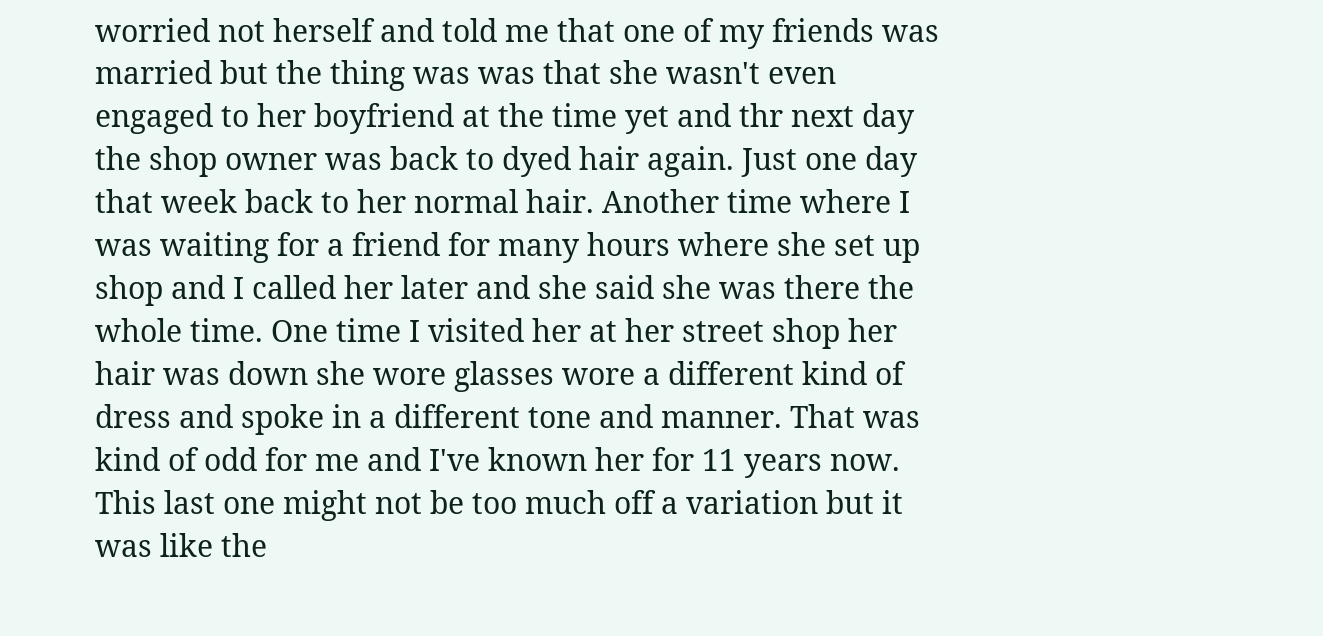worried not herself and told me that one of my friends was married but the thing was was that she wasn't even engaged to her boyfriend at the time yet and thr next day the shop owner was back to dyed hair again. Just one day that week back to her normal hair. Another time where I was waiting for a friend for many hours where she set up shop and I called her later and she said she was there the whole time. One time I visited her at her street shop her hair was down she wore glasses wore a different kind of dress and spoke in a different tone and manner. That was kind of odd for me and I've known her for 11 years now. This last one might not be too much off a variation but it was like the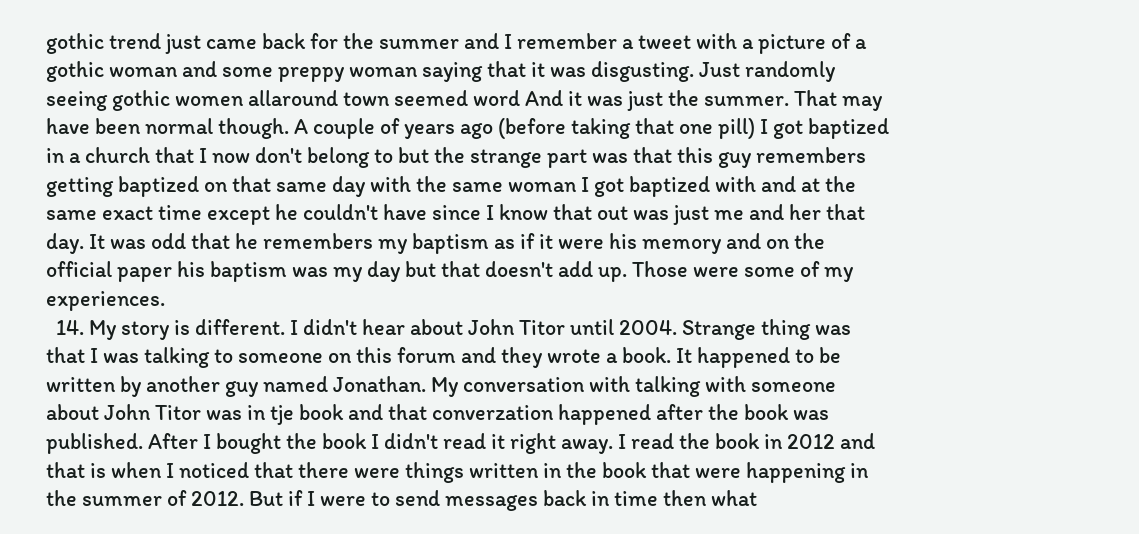gothic trend just came back for the summer and I remember a tweet with a picture of a gothic woman and some preppy woman saying that it was disgusting. Just randomly seeing gothic women allaround town seemed word And it was just the summer. That may have been normal though. A couple of years ago (before taking that one pill) I got baptized in a church that I now don't belong to but the strange part was that this guy remembers getting baptized on that same day with the same woman I got baptized with and at the same exact time except he couldn't have since I know that out was just me and her that day. It was odd that he remembers my baptism as if it were his memory and on the official paper his baptism was my day but that doesn't add up. Those were some of my experiences.
  14. My story is different. I didn't hear about John Titor until 2004. Strange thing was that I was talking to someone on this forum and they wrote a book. It happened to be written by another guy named Jonathan. My conversation with talking with someone about John Titor was in tje book and that converzation happened after the book was published. After I bought the book I didn't read it right away. I read the book in 2012 and that is when I noticed that there were things written in the book that were happening in the summer of 2012. But if I were to send messages back in time then what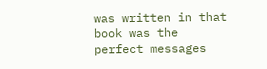was written in that book was the perfect messages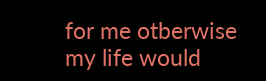for me otberwise my life would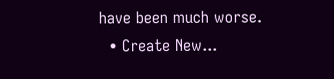have been much worse.
  • Create New...